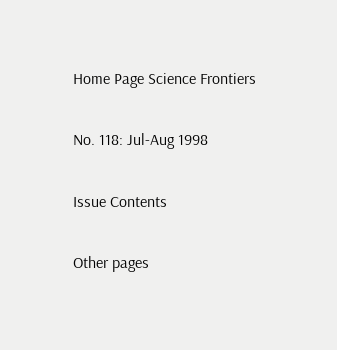Home Page Science Frontiers

No. 118: Jul-Aug 1998

Issue Contents

Other pages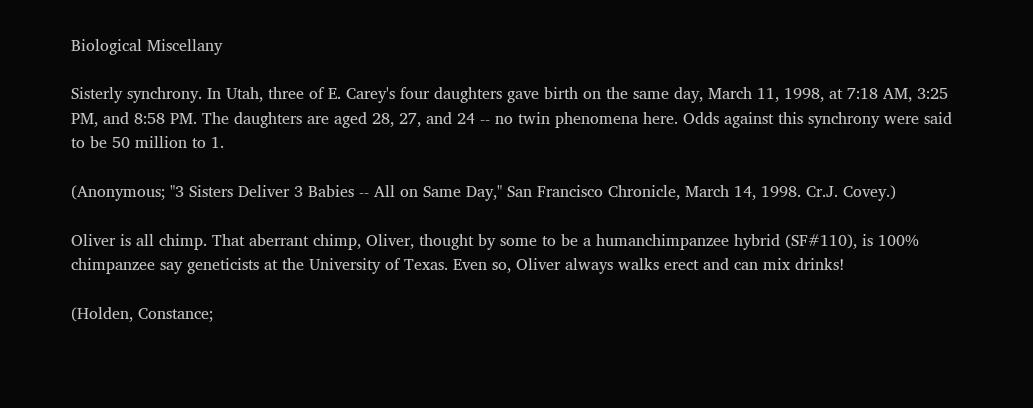Biological Miscellany

Sisterly synchrony. In Utah, three of E. Carey's four daughters gave birth on the same day, March 11, 1998, at 7:18 AM, 3:25 PM, and 8:58 PM. The daughters are aged 28, 27, and 24 -- no twin phenomena here. Odds against this synchrony were said to be 50 million to 1.

(Anonymous; "3 Sisters Deliver 3 Babies -- All on Same Day," San Francisco Chronicle, March 14, 1998. Cr.J. Covey.)

Oliver is all chimp. That aberrant chimp, Oliver, thought by some to be a humanchimpanzee hybrid (SF#110), is 100% chimpanzee say geneticists at the University of Texas. Even so, Oliver always walks erect and can mix drinks!

(Holden, Constance;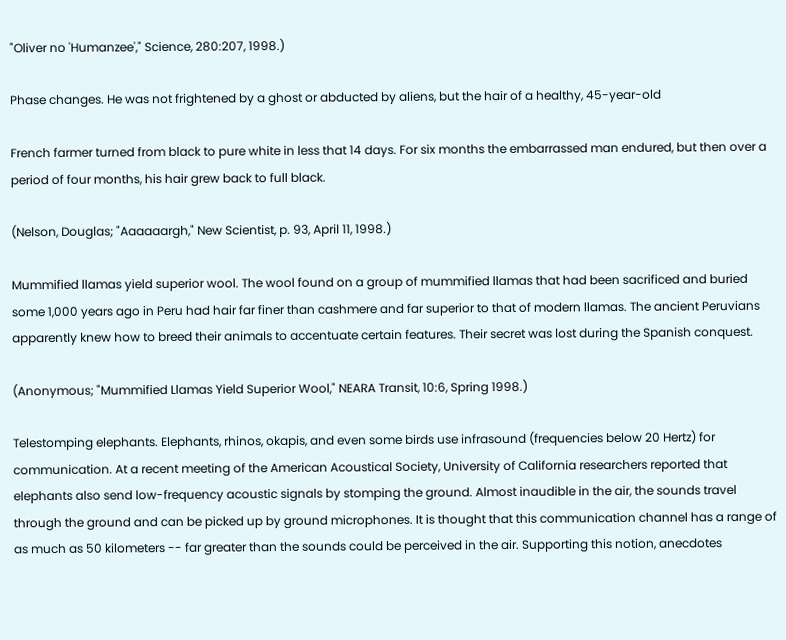"Oliver no 'Humanzee'," Science, 280:207, 1998.)

Phase changes. He was not frightened by a ghost or abducted by aliens, but the hair of a healthy, 45-year-old

French farmer turned from black to pure white in less that 14 days. For six months the embarrassed man endured, but then over a period of four months, his hair grew back to full black.

(Nelson, Douglas; "Aaaaaargh," New Scientist, p. 93, April 11, 1998.)

Mummified llamas yield superior wool. The wool found on a group of mummified llamas that had been sacrificed and buried some 1,000 years ago in Peru had hair far finer than cashmere and far superior to that of modern llamas. The ancient Peruvians apparently knew how to breed their animals to accentuate certain features. Their secret was lost during the Spanish conquest.

(Anonymous; "Mummified Llamas Yield Superior Wool," NEARA Transit, 10:6, Spring 1998.)

Telestomping elephants. Elephants, rhinos, okapis, and even some birds use infrasound (frequencies below 20 Hertz) for communication. At a recent meeting of the American Acoustical Society, University of California researchers reported that elephants also send low-frequency acoustic signals by stomping the ground. Almost inaudible in the air, the sounds travel through the ground and can be picked up by ground microphones. It is thought that this communication channel has a range of as much as 50 kilometers -- far greater than the sounds could be perceived in the air. Supporting this notion, anecdotes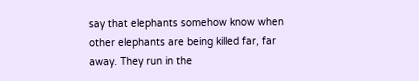say that elephants somehow know when other elephants are being killed far, far away. They run in the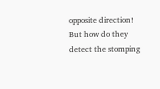opposite direction! But how do they detect the stomping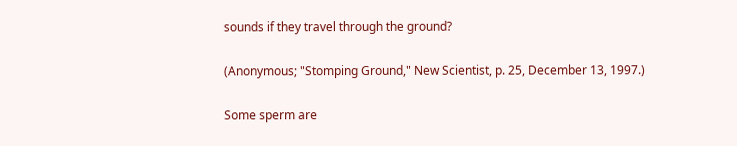sounds if they travel through the ground?

(Anonymous; "Stomping Ground," New Scientist, p. 25, December 13, 1997.)

Some sperm are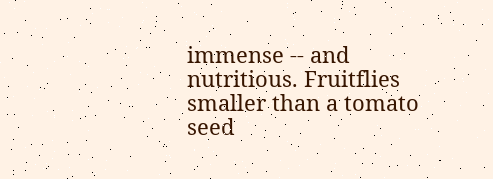immense -- and nutritious. Fruitflies smaller than a tomato seed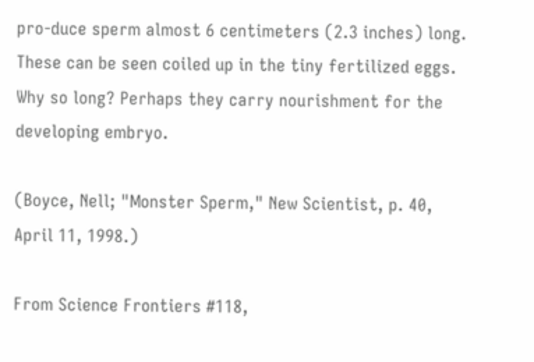pro-duce sperm almost 6 centimeters (2.3 inches) long. These can be seen coiled up in the tiny fertilized eggs. Why so long? Perhaps they carry nourishment for the developing embryo.

(Boyce, Nell; "Monster Sperm," New Scientist, p. 40, April 11, 1998.)

From Science Frontiers #118,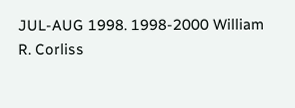JUL-AUG 1998. 1998-2000 William R. Corliss